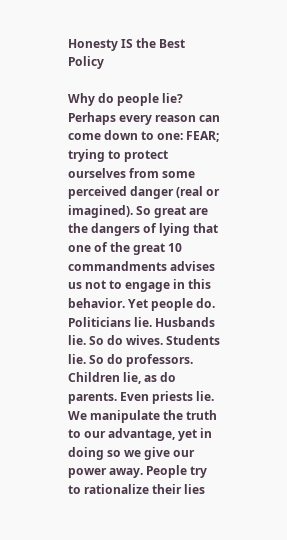Honesty IS the Best Policy

Why do people lie? Perhaps every reason can come down to one: FEAR; trying to protect ourselves from some perceived danger (real or imagined). So great are the dangers of lying that one of the great 10 commandments advises us not to engage in this behavior. Yet people do. Politicians lie. Husbands lie. So do wives. Students lie. So do professors. Children lie, as do parents. Even priests lie. We manipulate the truth to our advantage, yet in doing so we give our power away. People try to rationalize their lies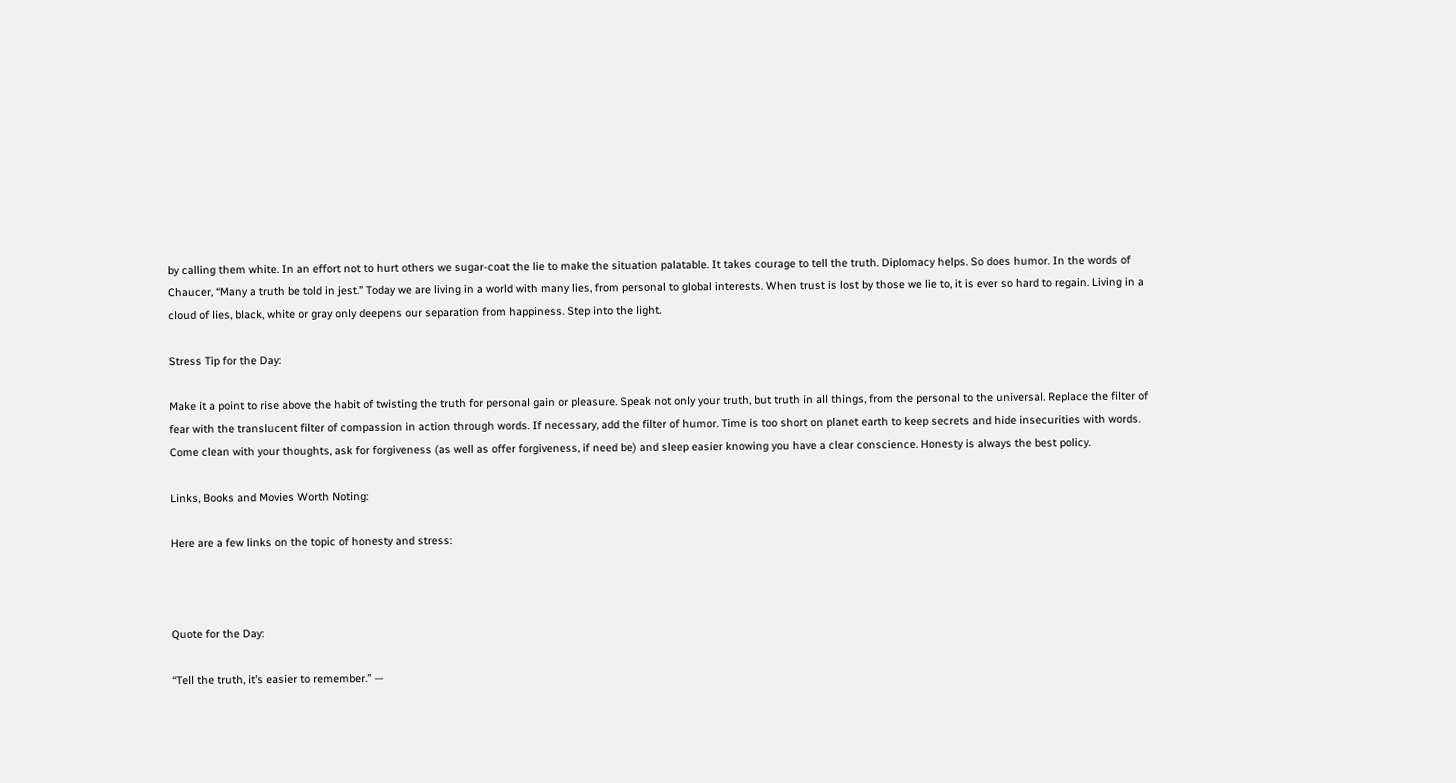by calling them white. In an effort not to hurt others we sugar-coat the lie to make the situation palatable. It takes courage to tell the truth. Diplomacy helps. So does humor. In the words of Chaucer, “Many a truth be told in jest.” Today we are living in a world with many lies, from personal to global interests. When trust is lost by those we lie to, it is ever so hard to regain. Living in a cloud of lies, black, white or gray only deepens our separation from happiness. Step into the light.

Stress Tip for the Day:

Make it a point to rise above the habit of twisting the truth for personal gain or pleasure. Speak not only your truth, but truth in all things, from the personal to the universal. Replace the filter of fear with the translucent filter of compassion in action through words. If necessary, add the filter of humor. Time is too short on planet earth to keep secrets and hide insecurities with words. Come clean with your thoughts, ask for forgiveness (as well as offer forgiveness, if need be) and sleep easier knowing you have a clear conscience. Honesty is always the best policy.

Links, Books and Movies Worth Noting:

Here are a few links on the topic of honesty and stress:



Quote for the Day:

“Tell the truth, it’s easier to remember.” —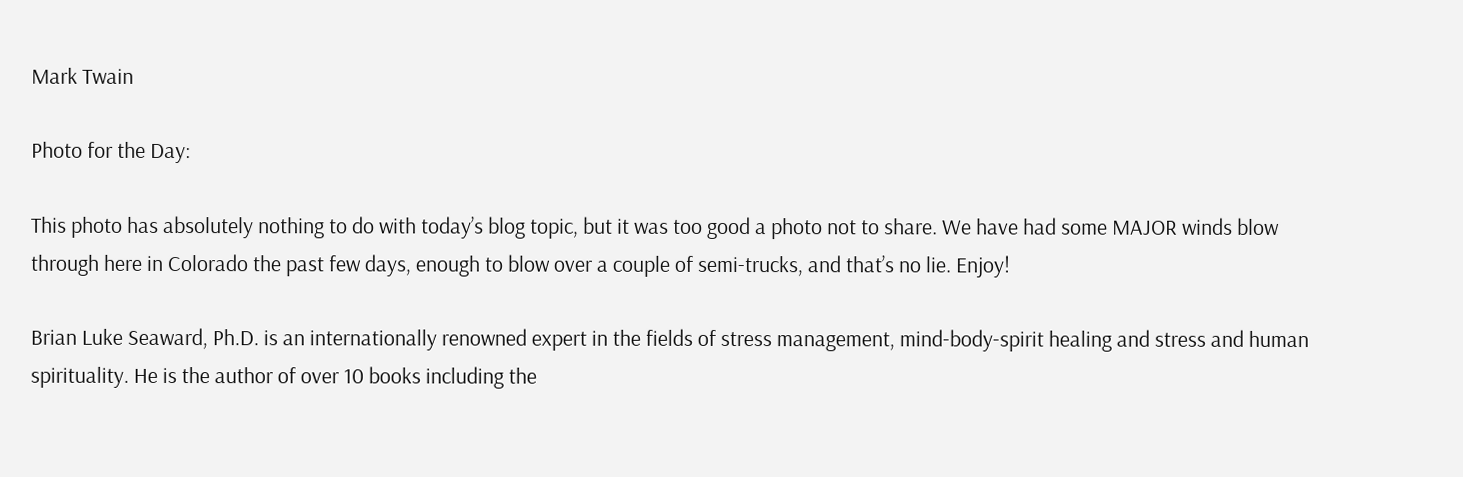Mark Twain

Photo for the Day:

This photo has absolutely nothing to do with today’s blog topic, but it was too good a photo not to share. We have had some MAJOR winds blow through here in Colorado the past few days, enough to blow over a couple of semi-trucks, and that’s no lie. Enjoy!

Brian Luke Seaward, Ph.D. is an internationally renowned expert in the fields of stress management, mind-body-spirit healing and stress and human spirituality. He is the author of over 10 books including the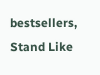bestsellers, Stand Like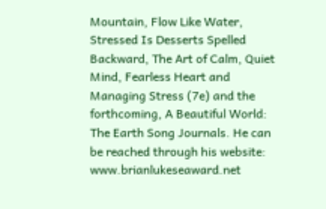Mountain, Flow Like Water, Stressed Is Desserts Spelled Backward, The Art of Calm, Quiet Mind, Fearless Heart and Managing Stress (7e) and the forthcoming, A Beautiful World: The Earth Song Journals. He can be reached through his website: www.brianlukeseaward.net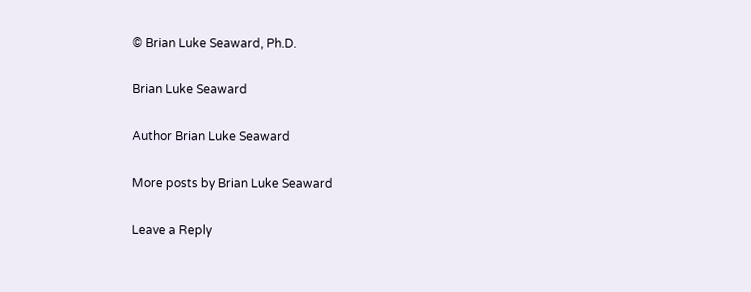© Brian Luke Seaward, Ph.D.

Brian Luke Seaward

Author Brian Luke Seaward

More posts by Brian Luke Seaward

Leave a Reply